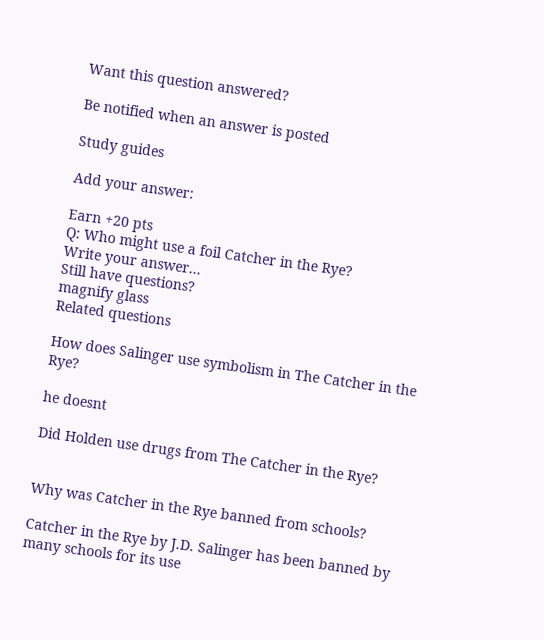Want this question answered?

Be notified when an answer is posted

Study guides

Add your answer:

Earn +20 pts
Q: Who might use a foil Catcher in the Rye?
Write your answer...
Still have questions?
magnify glass
Related questions

How does Salinger use symbolism in The Catcher in the Rye?

he doesnt

Did Holden use drugs from The Catcher in the Rye?


Why was Catcher in the Rye banned from schools?

Catcher in the Rye by J.D. Salinger has been banned by many schools for its use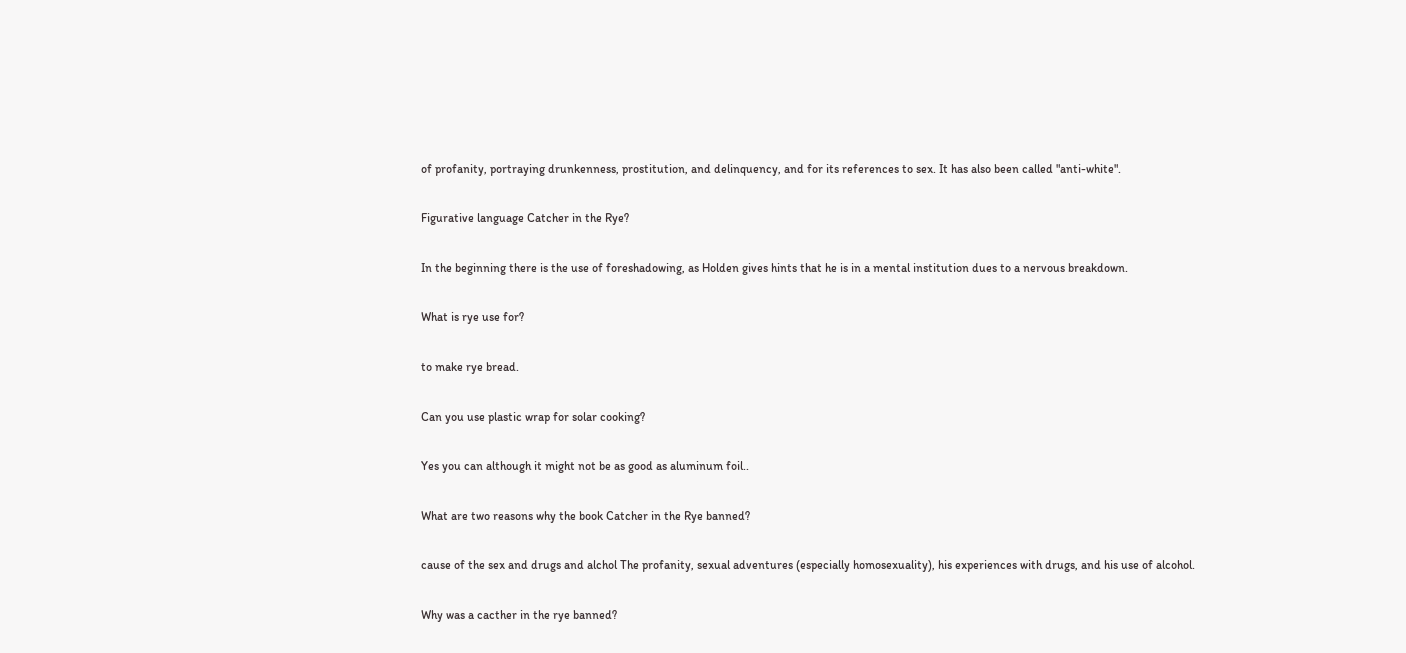of profanity, portraying drunkenness, prostitution, and delinquency, and for its references to sex. It has also been called "anti-white".

Figurative language Catcher in the Rye?

In the beginning there is the use of foreshadowing, as Holden gives hints that he is in a mental institution dues to a nervous breakdown.

What is rye use for?

to make rye bread.

Can you use plastic wrap for solar cooking?

Yes you can although it might not be as good as aluminum foil..

What are two reasons why the book Catcher in the Rye banned?

cause of the sex and drugs and alchol The profanity, sexual adventures (especially homosexuality), his experiences with drugs, and his use of alcohol.

Why was a cacther in the rye banned?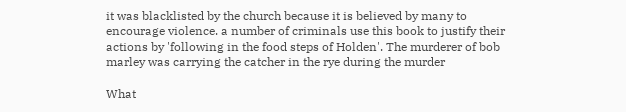it was blacklisted by the church because it is believed by many to encourage violence. a number of criminals use this book to justify their actions by 'following in the food steps of Holden'. The murderer of bob marley was carrying the catcher in the rye during the murder

What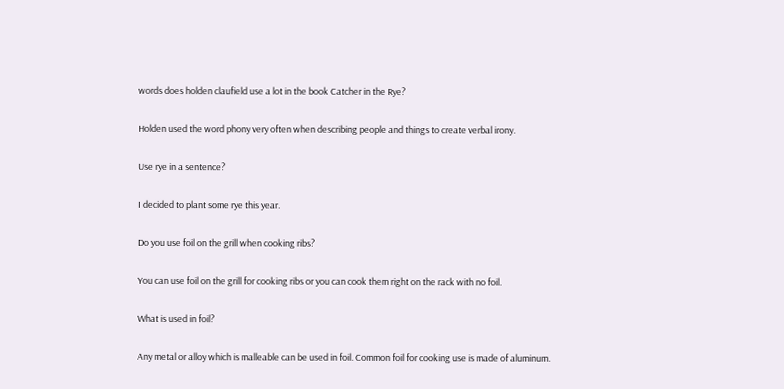words does holden claufield use a lot in the book Catcher in the Rye?

Holden used the word phony very often when describing people and things to create verbal irony.

Use rye in a sentence?

I decided to plant some rye this year.

Do you use foil on the grill when cooking ribs?

You can use foil on the grill for cooking ribs or you can cook them right on the rack with no foil.

What is used in foil?

Any metal or alloy which is malleable can be used in foil. Common foil for cooking use is made of aluminum.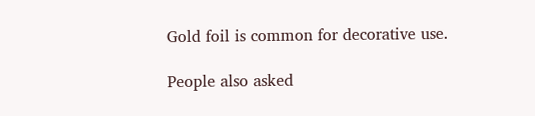Gold foil is common for decorative use.

People also asked